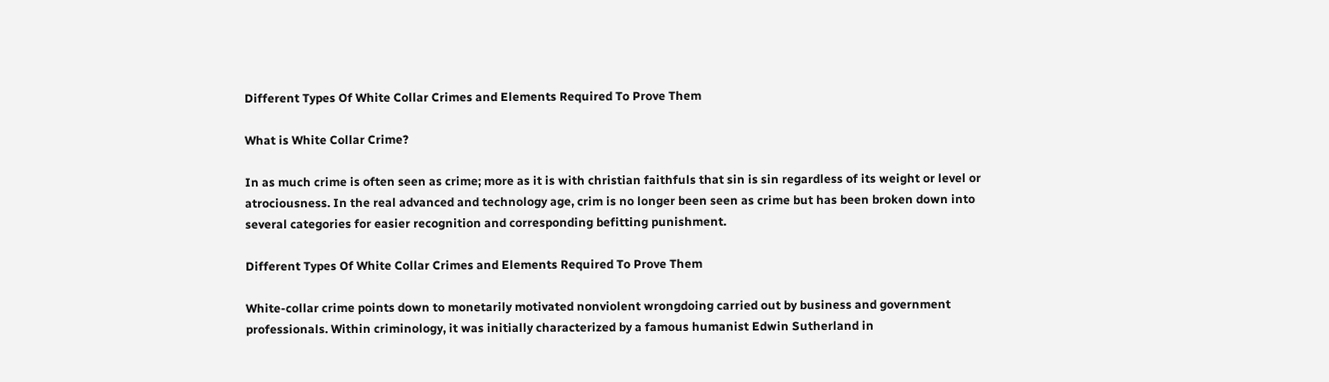Different Types Of White Collar Crimes and Elements Required To Prove Them

What is White Collar Crime?

In as much crime is often seen as crime; more as it is with christian faithfuls that sin is sin regardless of its weight or level or atrociousness. In the real advanced and technology age, crim is no longer been seen as crime but has been broken down into several categories for easier recognition and corresponding befitting punishment.

Different Types Of White Collar Crimes and Elements Required To Prove Them

White-collar crime points down to monetarily motivated nonviolent wrongdoing carried out by business and government professionals. Within criminology, it was initially characterized by a famous humanist Edwin Sutherland in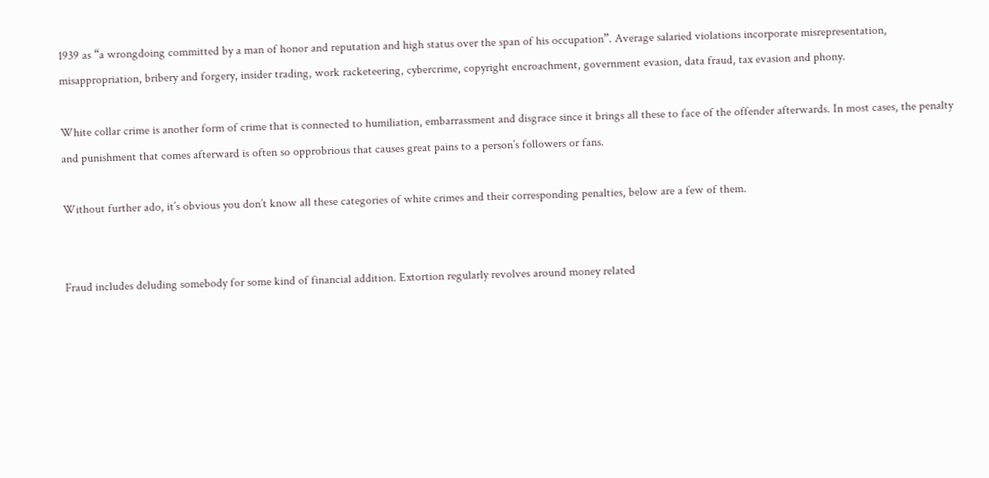1939 as “a wrongdoing committed by a man of honor and reputation and high status over the span of his occupation”. Average salaried violations incorporate misrepresentation, misappropriation, bribery and forgery, insider trading, work racketeering, cybercrime, copyright encroachment, government evasion, data fraud, tax evasion and phony.

White collar crime is another form of crime that is connected to humiliation, embarrassment and disgrace since it brings all these to face of the offender afterwards. In most cases, the penalty and punishment that comes afterward is often so opprobrious that causes great pains to a person’s followers or fans.

Without further ado, it’s obvious you don’t know all these categories of white crimes and their corresponding penalties, below are a few of them.


Fraud includes deluding somebody for some kind of financial addition. Extortion regularly revolves around money related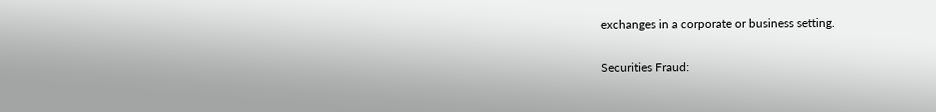exchanges in a corporate or business setting.

Securities Fraud: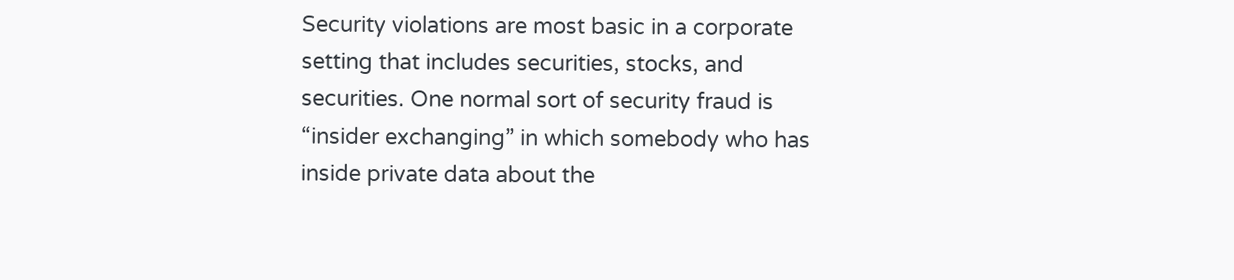Security violations are most basic in a corporate setting that includes securities, stocks, and securities. One normal sort of security fraud is “insider exchanging” in which somebody who has inside private data about the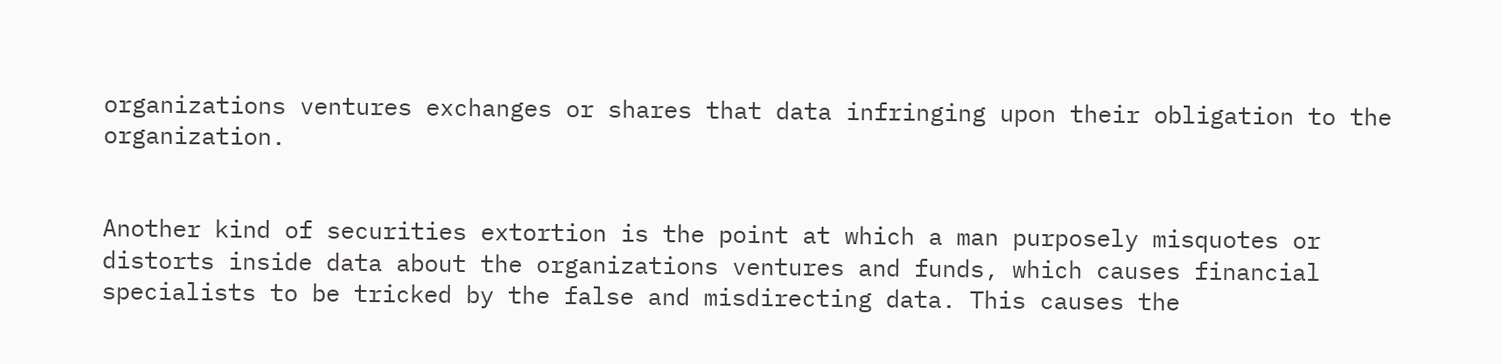organizations ventures exchanges or shares that data infringing upon their obligation to the organization.


Another kind of securities extortion is the point at which a man purposely misquotes or distorts inside data about the organizations ventures and funds, which causes financial specialists to be tricked by the false and misdirecting data. This causes the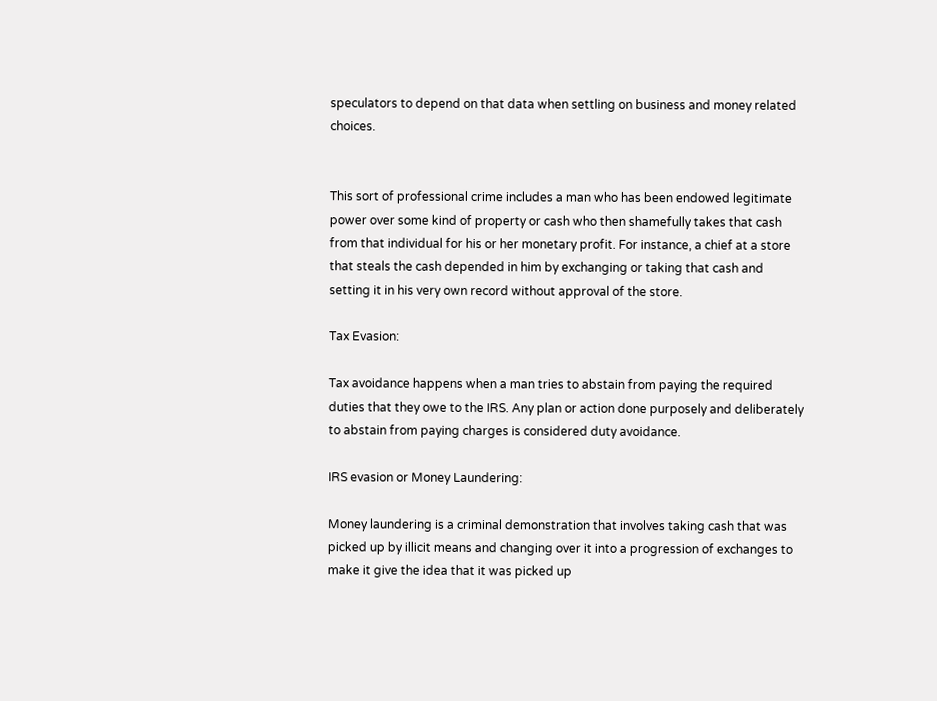speculators to depend on that data when settling on business and money related choices.


This sort of professional crime includes a man who has been endowed legitimate power over some kind of property or cash who then shamefully takes that cash from that individual for his or her monetary profit. For instance, a chief at a store that steals the cash depended in him by exchanging or taking that cash and setting it in his very own record without approval of the store.

Tax Evasion:

Tax avoidance happens when a man tries to abstain from paying the required duties that they owe to the IRS. Any plan or action done purposely and deliberately to abstain from paying charges is considered duty avoidance.

IRS evasion or Money Laundering:

Money laundering is a criminal demonstration that involves taking cash that was picked up by illicit means and changing over it into a progression of exchanges to make it give the idea that it was picked up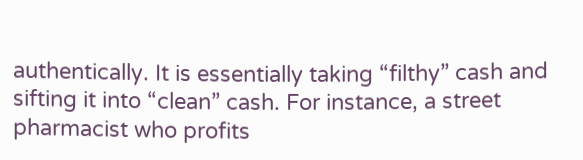authentically. It is essentially taking “filthy” cash and sifting it into “clean” cash. For instance, a street pharmacist who profits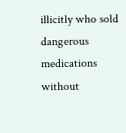illicitly who sold dangerous medications without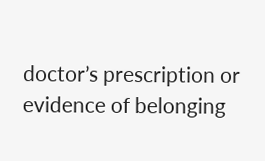doctor’s prescription or evidence of belonging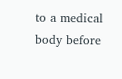to a medical body before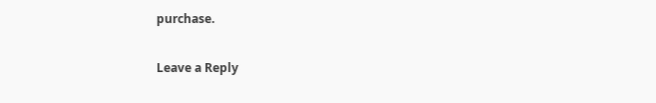purchase.

Leave a Reply